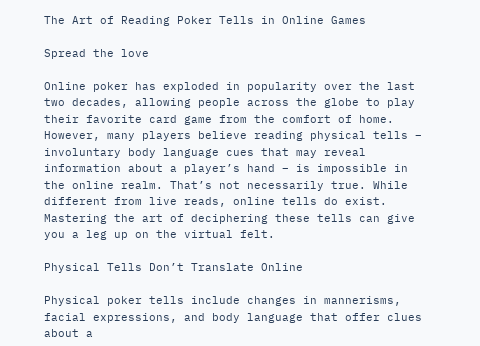The Art of Reading Poker Tells in Online Games

Spread the love

Online poker has exploded in popularity over the last two decades, allowing people across the globe to play their favorite card game from the comfort of home. However, many players believe reading physical tells – involuntary body language cues that may reveal information about a player’s hand – is impossible in the online realm. That’s not necessarily true. While different from live reads, online tells do exist. Mastering the art of deciphering these tells can give you a leg up on the virtual felt.

Physical Tells Don’t Translate Online

Physical poker tells include changes in mannerisms, facial expressions, and body language that offer clues about a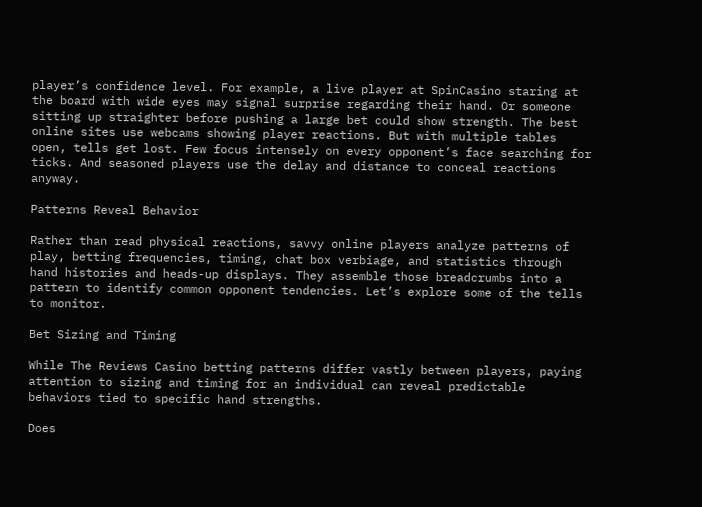player’s confidence level. For example, a live player at SpinCasino staring at the board with wide eyes may signal surprise regarding their hand. Or someone sitting up straighter before pushing a large bet could show strength. The best online sites use webcams showing player reactions. But with multiple tables open, tells get lost. Few focus intensely on every opponent’s face searching for ticks. And seasoned players use the delay and distance to conceal reactions anyway.

Patterns Reveal Behavior

Rather than read physical reactions, savvy online players analyze patterns of play, betting frequencies, timing, chat box verbiage, and statistics through hand histories and heads-up displays. They assemble those breadcrumbs into a pattern to identify common opponent tendencies. Let’s explore some of the tells to monitor.

Bet Sizing and Timing

While The Reviews Casino betting patterns differ vastly between players, paying attention to sizing and timing for an individual can reveal predictable behaviors tied to specific hand strengths.

Does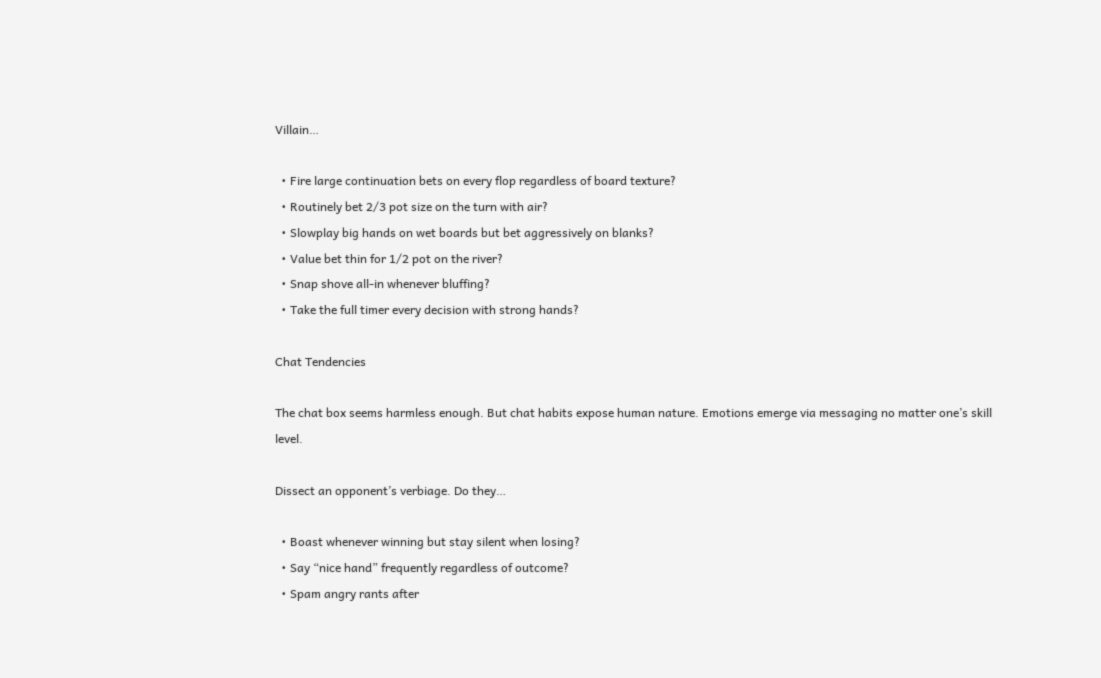Villain…

  • Fire large continuation bets on every flop regardless of board texture?
  • Routinely bet 2/3 pot size on the turn with air?
  • Slowplay big hands on wet boards but bet aggressively on blanks?
  • Value bet thin for 1/2 pot on the river?
  • Snap shove all-in whenever bluffing?
  • Take the full timer every decision with strong hands?

Chat Tendencies

The chat box seems harmless enough. But chat habits expose human nature. Emotions emerge via messaging no matter one’s skill level.

Dissect an opponent’s verbiage. Do they…

  • Boast whenever winning but stay silent when losing?
  • Say “nice hand” frequently regardless of outcome?
  • Spam angry rants after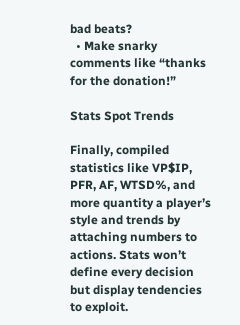bad beats?
  • Make snarky comments like “thanks for the donation!”

Stats Spot Trends

Finally, compiled statistics like VP$IP, PFR, AF, WTSD%, and more quantity a player’s style and trends by attaching numbers to actions. Stats won’t define every decision but display tendencies to exploit.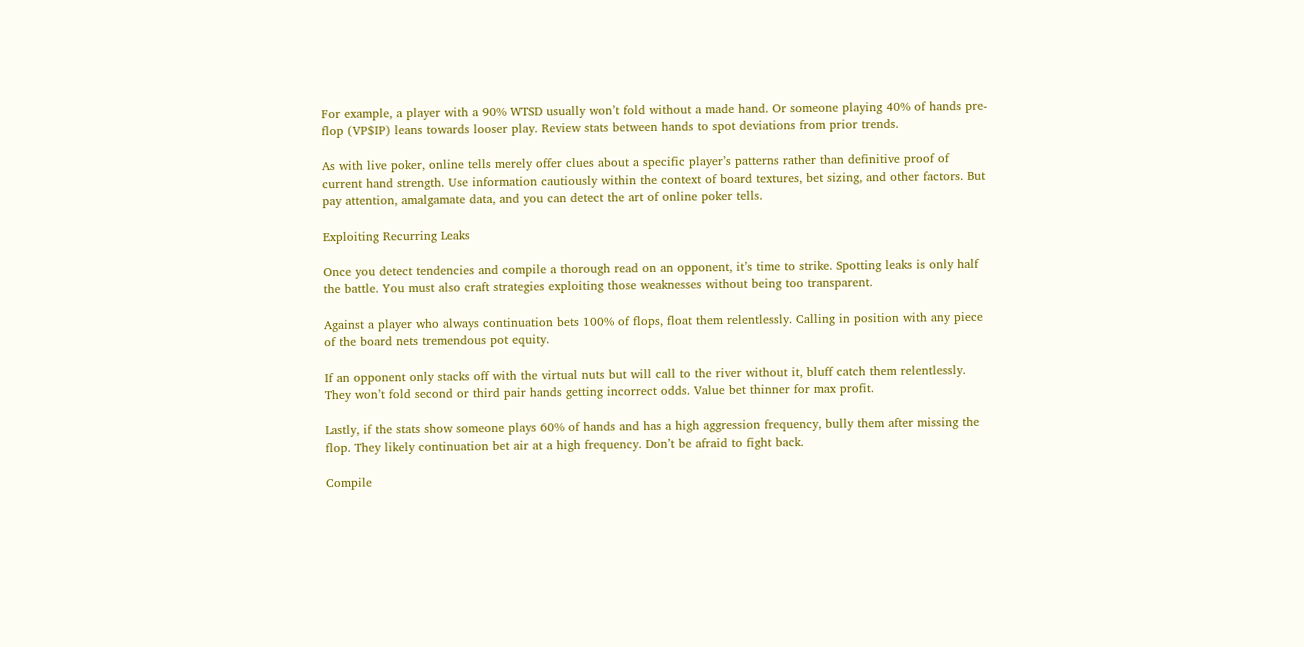For example, a player with a 90% WTSD usually won’t fold without a made hand. Or someone playing 40% of hands pre-flop (VP$IP) leans towards looser play. Review stats between hands to spot deviations from prior trends.

As with live poker, online tells merely offer clues about a specific player’s patterns rather than definitive proof of current hand strength. Use information cautiously within the context of board textures, bet sizing, and other factors. But pay attention, amalgamate data, and you can detect the art of online poker tells.

Exploiting Recurring Leaks

Once you detect tendencies and compile a thorough read on an opponent, it’s time to strike. Spotting leaks is only half the battle. You must also craft strategies exploiting those weaknesses without being too transparent.

Against a player who always continuation bets 100% of flops, float them relentlessly. Calling in position with any piece of the board nets tremendous pot equity.

If an opponent only stacks off with the virtual nuts but will call to the river without it, bluff catch them relentlessly. They won’t fold second or third pair hands getting incorrect odds. Value bet thinner for max profit.

Lastly, if the stats show someone plays 60% of hands and has a high aggression frequency, bully them after missing the flop. They likely continuation bet air at a high frequency. Don’t be afraid to fight back.

Compile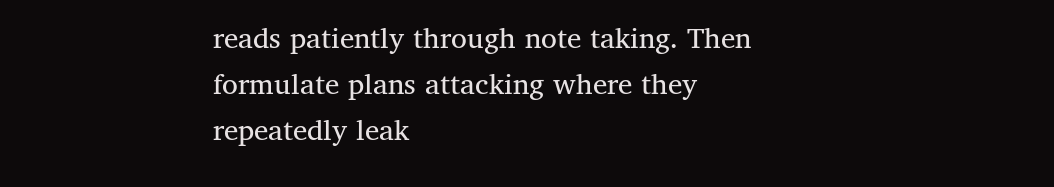reads patiently through note taking. Then formulate plans attacking where they repeatedly leak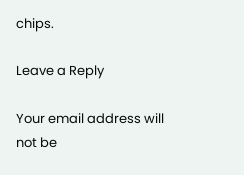chips.

Leave a Reply

Your email address will not be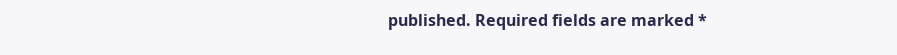published. Required fields are marked *